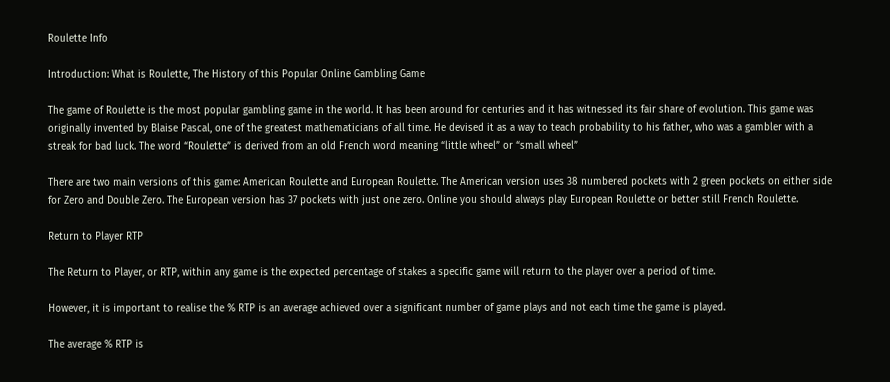Roulette Info

Introduction: What is Roulette, The History of this Popular Online Gambling Game

The game of Roulette is the most popular gambling game in the world. It has been around for centuries and it has witnessed its fair share of evolution. This game was originally invented by Blaise Pascal, one of the greatest mathematicians of all time. He devised it as a way to teach probability to his father, who was a gambler with a streak for bad luck. The word “Roulette” is derived from an old French word meaning “little wheel” or “small wheel”

There are two main versions of this game: American Roulette and European Roulette. The American version uses 38 numbered pockets with 2 green pockets on either side for Zero and Double Zero. The European version has 37 pockets with just one zero. Online you should always play European Roulette or better still French Roulette.

Return to Player RTP

The Return to Player, or RTP, within any game is the expected percentage of stakes a specific game will return to the player over a period of time.

However, it is important to realise the % RTP is an average achieved over a significant number of game plays and not each time the game is played.

The average % RTP is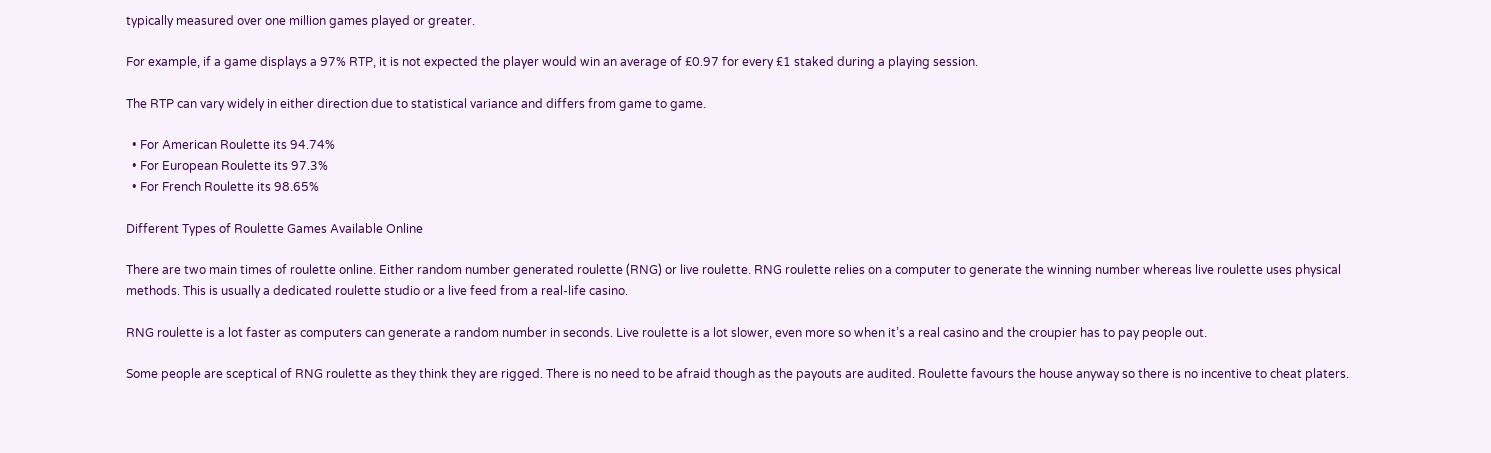typically measured over one million games played or greater.

For example, if a game displays a 97% RTP, it is not expected the player would win an average of £0.97 for every £1 staked during a playing session.

The RTP can vary widely in either direction due to statistical variance and differs from game to game.

  • For American Roulette its 94.74%
  • For European Roulette its 97.3%
  • For French Roulette its 98.65%

Different Types of Roulette Games Available Online

There are two main times of roulette online. Either random number generated roulette (RNG) or live roulette. RNG roulette relies on a computer to generate the winning number whereas live roulette uses physical methods. This is usually a dedicated roulette studio or a live feed from a real-life casino.

RNG roulette is a lot faster as computers can generate a random number in seconds. Live roulette is a lot slower, even more so when it’s a real casino and the croupier has to pay people out.

Some people are sceptical of RNG roulette as they think they are rigged. There is no need to be afraid though as the payouts are audited. Roulette favours the house anyway so there is no incentive to cheat platers.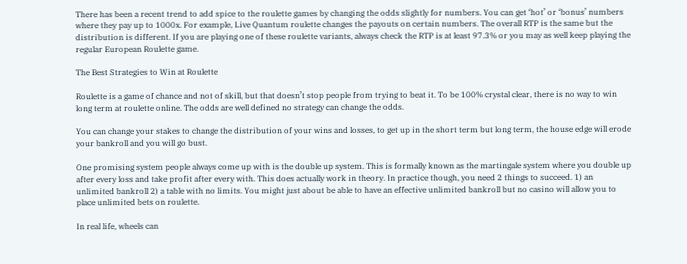There has been a recent trend to add spice to the roulette games by changing the odds slightly for numbers. You can get ‘hot’ or ‘bonus’ numbers where they pay up to 1000x. For example, Live Quantum roulette changes the payouts on certain numbers. The overall RTP is the same but the distribution is different. If you are playing one of these roulette variants, always check the RTP is at least 97.3% or you may as well keep playing the regular European Roulette game.

The Best Strategies to Win at Roulette

Roulette is a game of chance and not of skill, but that doesn’t stop people from trying to beat it. To be 100% crystal clear, there is no way to win long term at roulette online. The odds are well defined no strategy can change the odds.

You can change your stakes to change the distribution of your wins and losses, to get up in the short term but long term, the house edge will erode your bankroll and you will go bust.

One promising system people always come up with is the double up system. This is formally known as the martingale system where you double up after every loss and take profit after every with. This does actually work in theory. In practice though, you need 2 things to succeed. 1) an unlimited bankroll 2) a table with no limits. You might just about be able to have an effective unlimited bankroll but no casino will allow you to place unlimited bets on roulette.

In real life, wheels can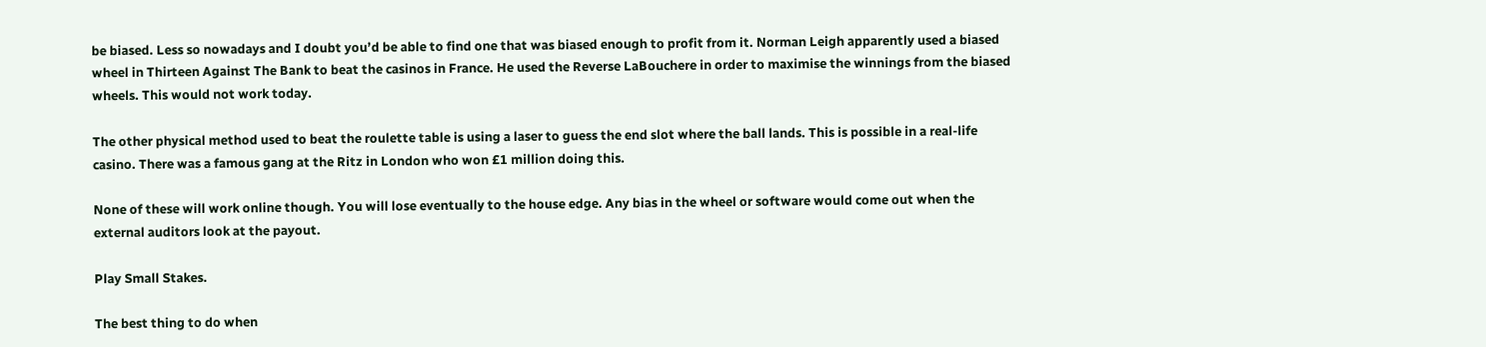be biased. Less so nowadays and I doubt you’d be able to find one that was biased enough to profit from it. Norman Leigh apparently used a biased wheel in Thirteen Against The Bank to beat the casinos in France. He used the Reverse LaBouchere in order to maximise the winnings from the biased wheels. This would not work today.

The other physical method used to beat the roulette table is using a laser to guess the end slot where the ball lands. This is possible in a real-life casino. There was a famous gang at the Ritz in London who won £1 million doing this.

None of these will work online though. You will lose eventually to the house edge. Any bias in the wheel or software would come out when the external auditors look at the payout.

Play Small Stakes.

The best thing to do when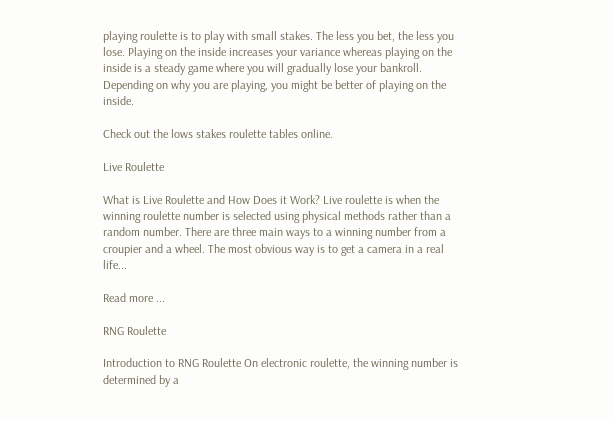playing roulette is to play with small stakes. The less you bet, the less you lose. Playing on the inside increases your variance whereas playing on the inside is a steady game where you will gradually lose your bankroll. Depending on why you are playing, you might be better of playing on the inside.

Check out the lows stakes roulette tables online.

Live Roulette

What is Live Roulette and How Does it Work? Live roulette is when the winning roulette number is selected using physical methods rather than a random number. There are three main ways to a winning number from a croupier and a wheel. The most obvious way is to get a camera in a real life...

Read more ...

RNG Roulette

Introduction to RNG Roulette On electronic roulette, the winning number is determined by a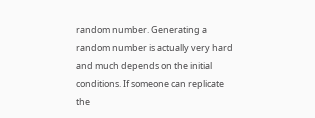random number. Generating a random number is actually very hard and much depends on the initial conditions. If someone can replicate the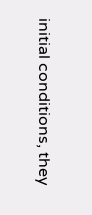initial conditions, they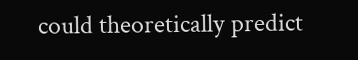could theoretically predict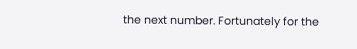the next number. Fortunately for the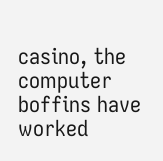casino, the computer boffins have worked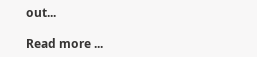out...

Read more ...